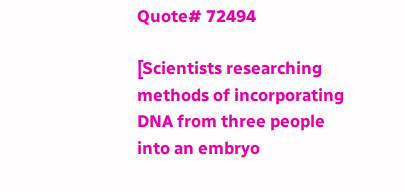Quote# 72494

[Scientists researching methods of incorporating DNA from three people into an embryo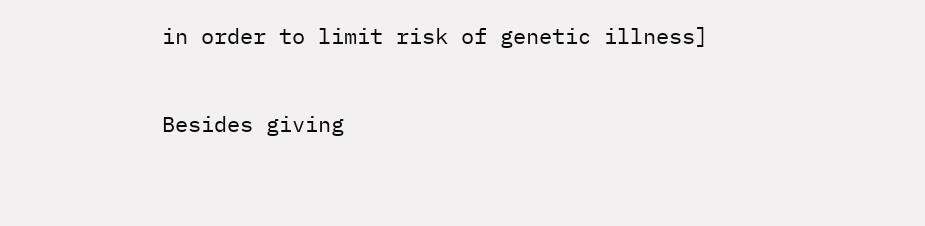in order to limit risk of genetic illness]

Besides giving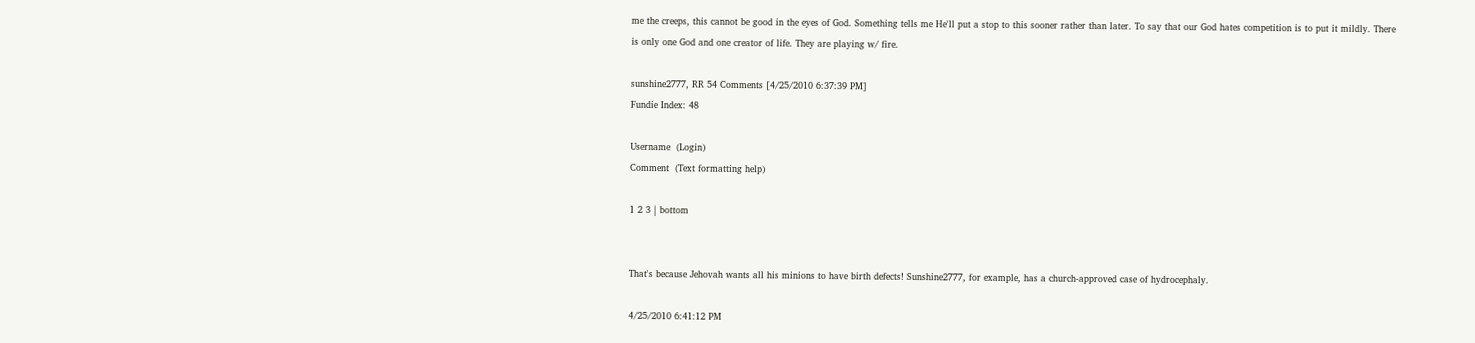me the creeps, this cannot be good in the eyes of God. Something tells me He'll put a stop to this sooner rather than later. To say that our God hates competition is to put it mildly. There is only one God and one creator of life. They are playing w/ fire.

sunshine2777, RR 54 Comments [4/25/2010 6:37:39 PM]
Fundie Index: 48

Username  (Login)
Comment  (Text formatting help)

1 2 3 | bottom


That's because Jehovah wants all his minions to have birth defects! Sunshine2777, for example, has a church-approved case of hydrocephaly.

4/25/2010 6:41:12 PM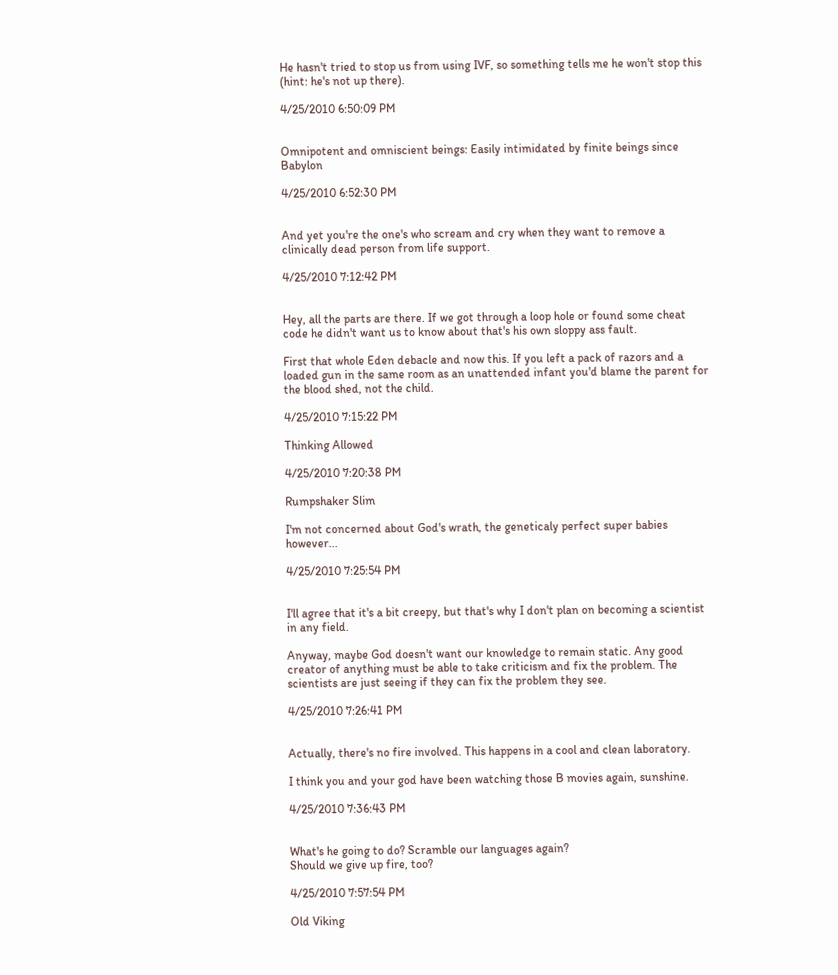He hasn't tried to stop us from using IVF, so something tells me he won't stop this (hint: he's not up there).

4/25/2010 6:50:09 PM


Omnipotent and omniscient beings: Easily intimidated by finite beings since Babylon

4/25/2010 6:52:30 PM


And yet you're the one's who scream and cry when they want to remove a clinically dead person from life support.

4/25/2010 7:12:42 PM


Hey, all the parts are there. If we got through a loop hole or found some cheat code he didn't want us to know about that's his own sloppy ass fault.

First that whole Eden debacle and now this. If you left a pack of razors and a loaded gun in the same room as an unattended infant you'd blame the parent for the blood shed, not the child.

4/25/2010 7:15:22 PM

Thinking Allowed

4/25/2010 7:20:38 PM

Rumpshaker Slim

I'm not concerned about God's wrath, the geneticaly perfect super babies however...

4/25/2010 7:25:54 PM


I'll agree that it's a bit creepy, but that's why I don't plan on becoming a scientist in any field.

Anyway, maybe God doesn't want our knowledge to remain static. Any good creator of anything must be able to take criticism and fix the problem. The scientists are just seeing if they can fix the problem they see.

4/25/2010 7:26:41 PM


Actually, there's no fire involved. This happens in a cool and clean laboratory.

I think you and your god have been watching those B movies again, sunshine.

4/25/2010 7:36:43 PM


What's he going to do? Scramble our languages again?
Should we give up fire, too?

4/25/2010 7:57:54 PM

Old Viking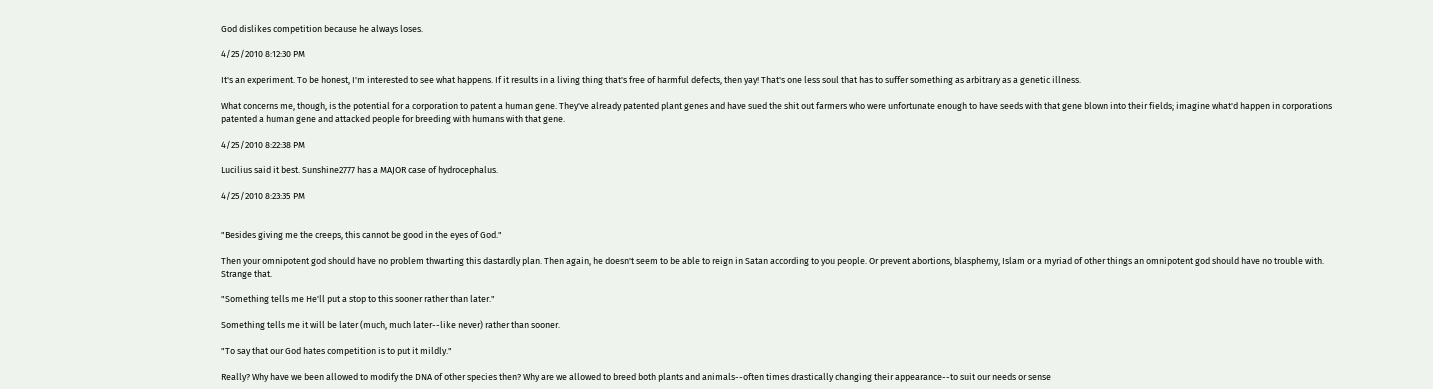God dislikes competition because he always loses.

4/25/2010 8:12:30 PM

It's an experiment. To be honest, I'm interested to see what happens. If it results in a living thing that's free of harmful defects, then yay! That's one less soul that has to suffer something as arbitrary as a genetic illness.

What concerns me, though, is the potential for a corporation to patent a human gene. They've already patented plant genes and have sued the shit out farmers who were unfortunate enough to have seeds with that gene blown into their fields; imagine what'd happen in corporations patented a human gene and attacked people for breeding with humans with that gene.

4/25/2010 8:22:38 PM

Lucilius said it best. Sunshine2777 has a MAJOR case of hydrocephalus.

4/25/2010 8:23:35 PM


"Besides giving me the creeps, this cannot be good in the eyes of God."

Then your omnipotent god should have no problem thwarting this dastardly plan. Then again, he doesn't seem to be able to reign in Satan according to you people. Or prevent abortions, blasphemy, Islam or a myriad of other things an omnipotent god should have no trouble with. Strange that.

"Something tells me He'll put a stop to this sooner rather than later."

Something tells me it will be later (much, much later--like never) rather than sooner.

"To say that our God hates competition is to put it mildly."

Really? Why have we been allowed to modify the DNA of other species then? Why are we allowed to breed both plants and animals--often times drastically changing their appearance--to suit our needs or sense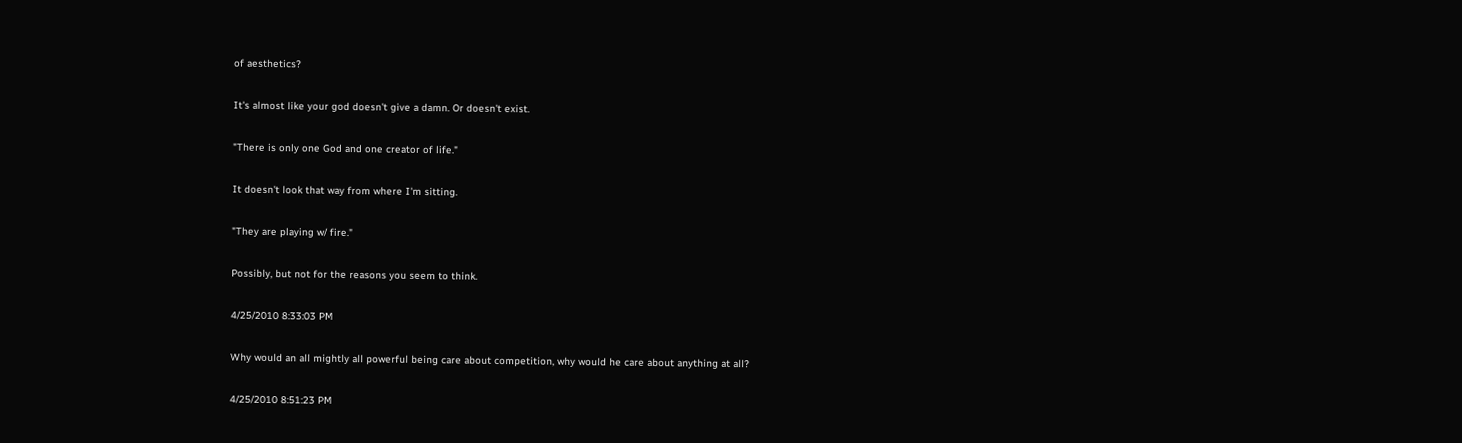of aesthetics?

It's almost like your god doesn't give a damn. Or doesn't exist.

"There is only one God and one creator of life."

It doesn't look that way from where I'm sitting.

"They are playing w/ fire."

Possibly, but not for the reasons you seem to think.

4/25/2010 8:33:03 PM

Why would an all mightly all powerful being care about competition, why would he care about anything at all?

4/25/2010 8:51:23 PM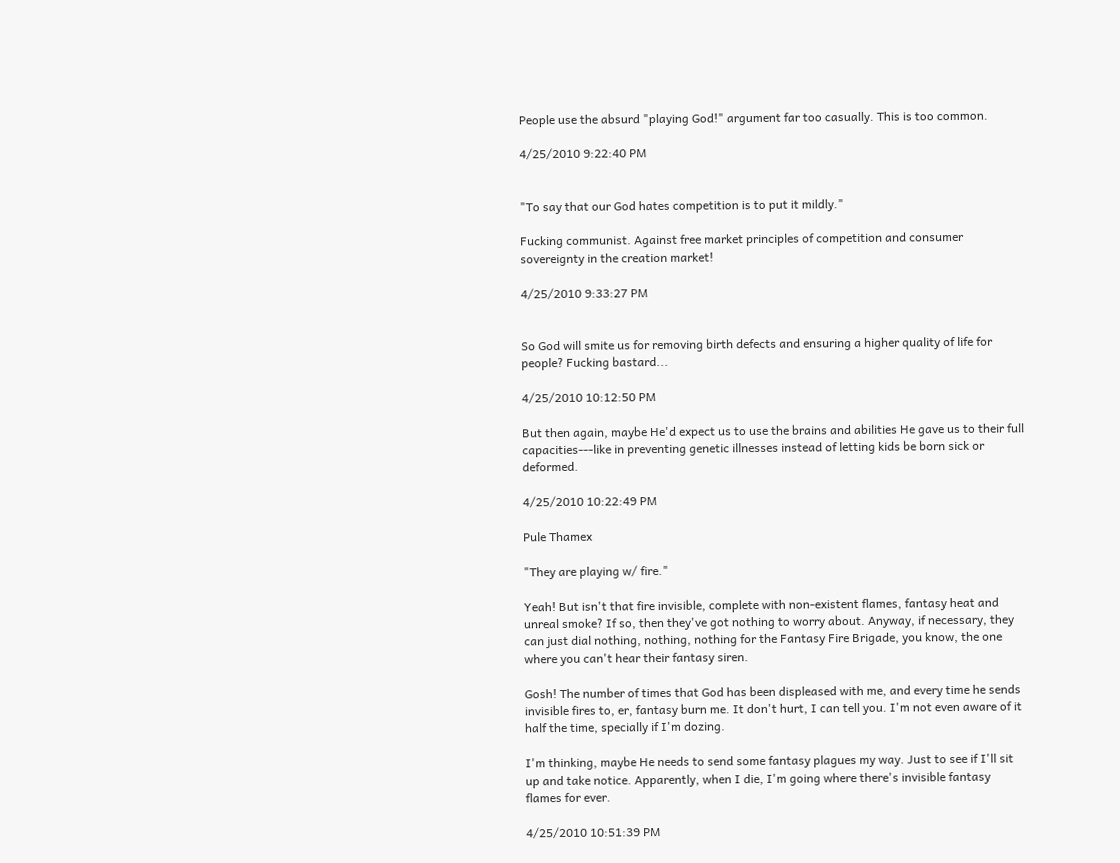People use the absurd "playing God!" argument far too casually. This is too common.

4/25/2010 9:22:40 PM


"To say that our God hates competition is to put it mildly."

Fucking communist. Against free market principles of competition and consumer sovereignty in the creation market!

4/25/2010 9:33:27 PM


So God will smite us for removing birth defects and ensuring a higher quality of life for people? Fucking bastard...

4/25/2010 10:12:50 PM

But then again, maybe He'd expect us to use the brains and abilities He gave us to their full capacities---like in preventing genetic illnesses instead of letting kids be born sick or deformed.

4/25/2010 10:22:49 PM

Pule Thamex

"They are playing w/ fire."

Yeah! But isn't that fire invisible, complete with non-existent flames, fantasy heat and unreal smoke? If so, then they've got nothing to worry about. Anyway, if necessary, they can just dial nothing, nothing, nothing for the Fantasy Fire Brigade, you know, the one where you can't hear their fantasy siren.

Gosh! The number of times that God has been displeased with me, and every time he sends invisible fires to, er, fantasy burn me. It don't hurt, I can tell you. I'm not even aware of it half the time, specially if I'm dozing.

I'm thinking, maybe He needs to send some fantasy plagues my way. Just to see if I'll sit up and take notice. Apparently, when I die, I'm going where there's invisible fantasy flames for ever.

4/25/2010 10:51:39 PM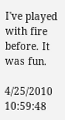I've played with fire before. It was fun.

4/25/2010 10:59:48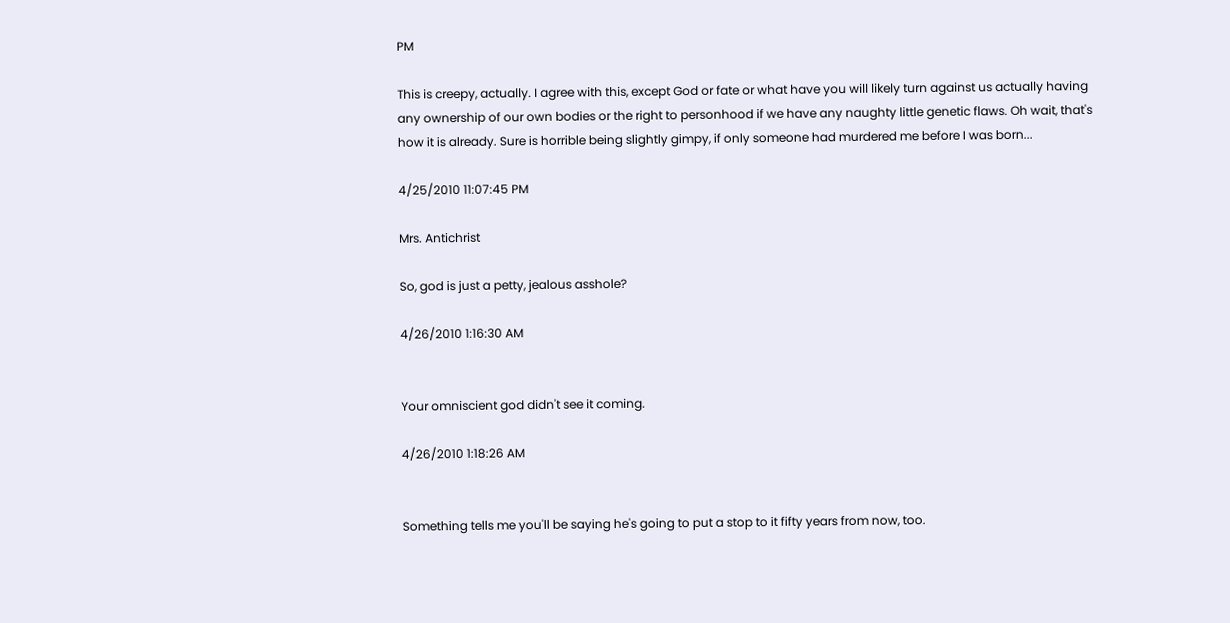PM

This is creepy, actually. I agree with this, except God or fate or what have you will likely turn against us actually having any ownership of our own bodies or the right to personhood if we have any naughty little genetic flaws. Oh wait, that's how it is already. Sure is horrible being slightly gimpy, if only someone had murdered me before I was born...

4/25/2010 11:07:45 PM

Mrs. Antichrist

So, god is just a petty, jealous asshole?

4/26/2010 1:16:30 AM


Your omniscient god didn't see it coming.

4/26/2010 1:18:26 AM


Something tells me you'll be saying he's going to put a stop to it fifty years from now, too.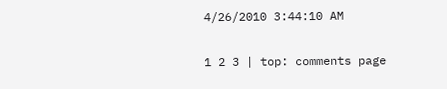4/26/2010 3:44:10 AM

1 2 3 | top: comments page